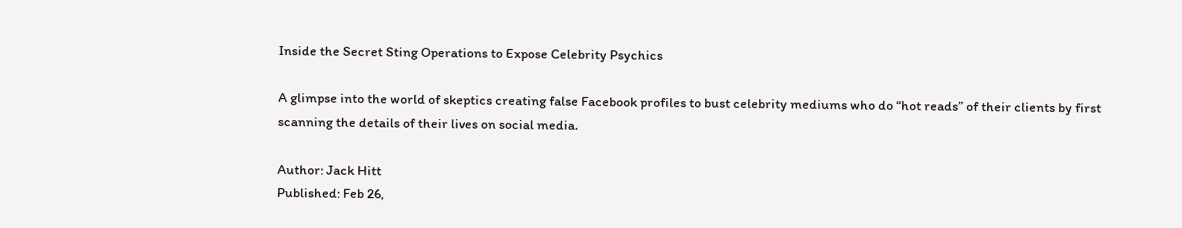Inside the Secret Sting Operations to Expose Celebrity Psychics

A glimpse into the world of skeptics creating false Facebook profiles to bust celebrity mediums who do “hot reads” of their clients by first scanning the details of their lives on social media.

Author: Jack Hitt
Published: Feb 26,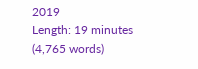2019
Length: 19 minutes (4,765 words)